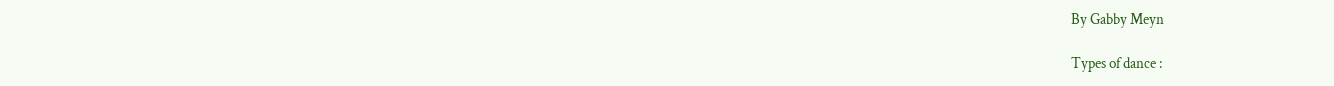By Gabby Meyn

Types of dance :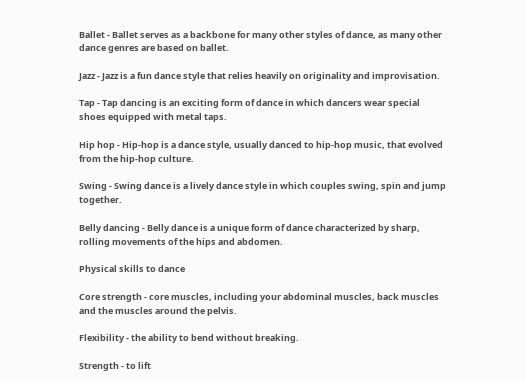Ballet - Ballet serves as a backbone for many other styles of dance, as many other dance genres are based on ballet.

Jazz - Jazz is a fun dance style that relies heavily on originality and improvisation.

Tap - Tap dancing is an exciting form of dance in which dancers wear special shoes equipped with metal taps.

Hip hop - Hip-hop is a dance style, usually danced to hip-hop music, that evolved from the hip-hop culture.

Swing - Swing dance is a lively dance style in which couples swing, spin and jump together.

Belly dancing - Belly dance is a unique form of dance characterized by sharp, rolling movements of the hips and abdomen.

Physical skills to dance

Core strength - core muscles, including your abdominal muscles, back muscles and the muscles around the pelvis.

Flexibility - the ability to bend without breaking.

Strength - to lift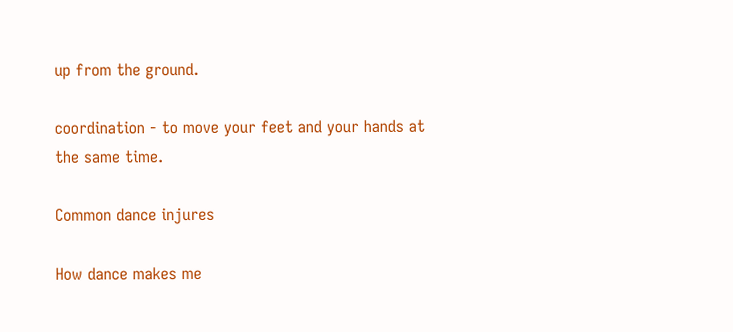up from the ground.

coordination - to move your feet and your hands at the same time.

Common dance injures

How dance makes me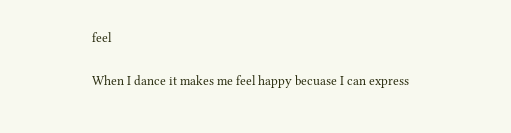feel

When I dance it makes me feel happy becuase I can express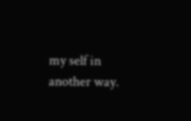my self in another way.